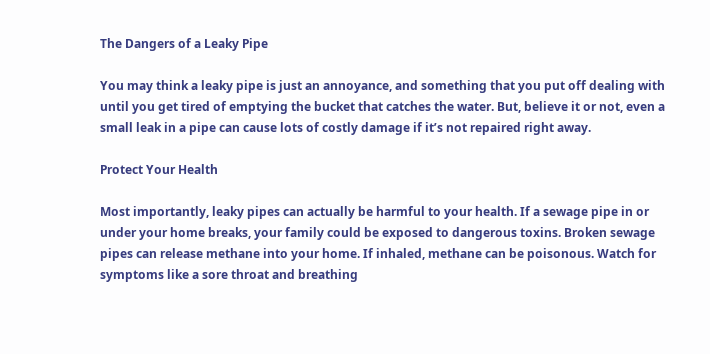The Dangers of a Leaky Pipe

You may think a leaky pipe is just an annoyance, and something that you put off dealing with until you get tired of emptying the bucket that catches the water. But, believe it or not, even a small leak in a pipe can cause lots of costly damage if it’s not repaired right away.

Protect Your Health

Most importantly, leaky pipes can actually be harmful to your health. If a sewage pipe in or under your home breaks, your family could be exposed to dangerous toxins. Broken sewage pipes can release methane into your home. If inhaled, methane can be poisonous. Watch for symptoms like a sore throat and breathing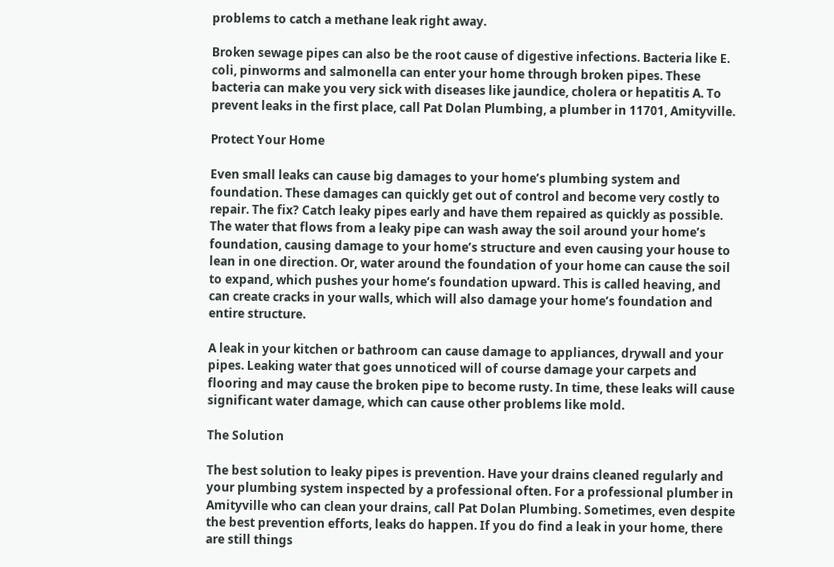problems to catch a methane leak right away.

Broken sewage pipes can also be the root cause of digestive infections. Bacteria like E. coli, pinworms and salmonella can enter your home through broken pipes. These bacteria can make you very sick with diseases like jaundice, cholera or hepatitis A. To prevent leaks in the first place, call Pat Dolan Plumbing, a plumber in 11701, Amityville.

Protect Your Home

Even small leaks can cause big damages to your home’s plumbing system and foundation. These damages can quickly get out of control and become very costly to repair. The fix? Catch leaky pipes early and have them repaired as quickly as possible. The water that flows from a leaky pipe can wash away the soil around your home’s foundation, causing damage to your home’s structure and even causing your house to lean in one direction. Or, water around the foundation of your home can cause the soil to expand, which pushes your home’s foundation upward. This is called heaving, and can create cracks in your walls, which will also damage your home’s foundation and entire structure.

A leak in your kitchen or bathroom can cause damage to appliances, drywall and your pipes. Leaking water that goes unnoticed will of course damage your carpets and flooring and may cause the broken pipe to become rusty. In time, these leaks will cause significant water damage, which can cause other problems like mold.

The Solution

The best solution to leaky pipes is prevention. Have your drains cleaned regularly and your plumbing system inspected by a professional often. For a professional plumber in Amityville who can clean your drains, call Pat Dolan Plumbing. Sometimes, even despite the best prevention efforts, leaks do happen. If you do find a leak in your home, there are still things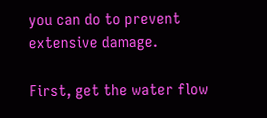you can do to prevent extensive damage.

First, get the water flow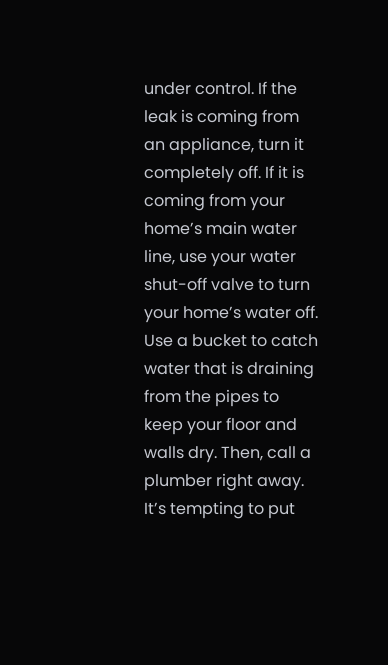under control. If the leak is coming from an appliance, turn it completely off. If it is coming from your home’s main water line, use your water shut-off valve to turn your home’s water off. Use a bucket to catch water that is draining from the pipes to keep your floor and walls dry. Then, call a plumber right away. It’s tempting to put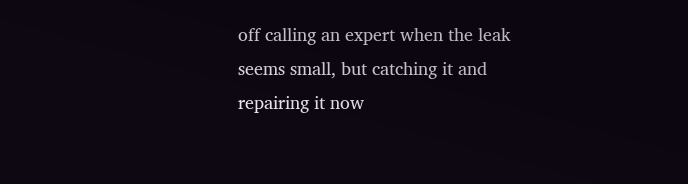off calling an expert when the leak seems small, but catching it and repairing it now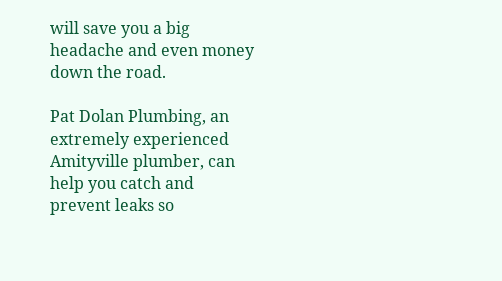will save you a big headache and even money down the road.

Pat Dolan Plumbing, an extremely experienced Amityville plumber, can help you catch and prevent leaks so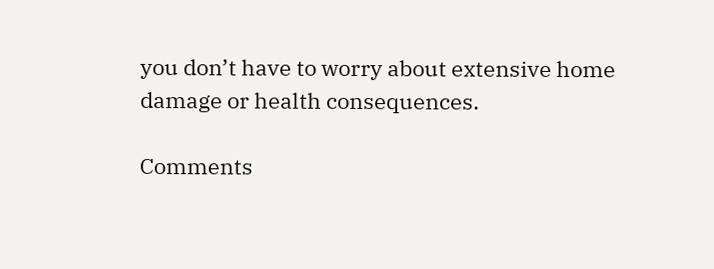you don’t have to worry about extensive home damage or health consequences.

Comments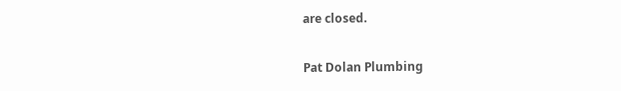are closed.

Pat Dolan Plumbing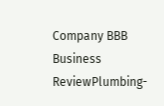Company BBB Business ReviewPlumbing-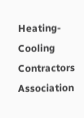Heating-Cooling Contractors Association